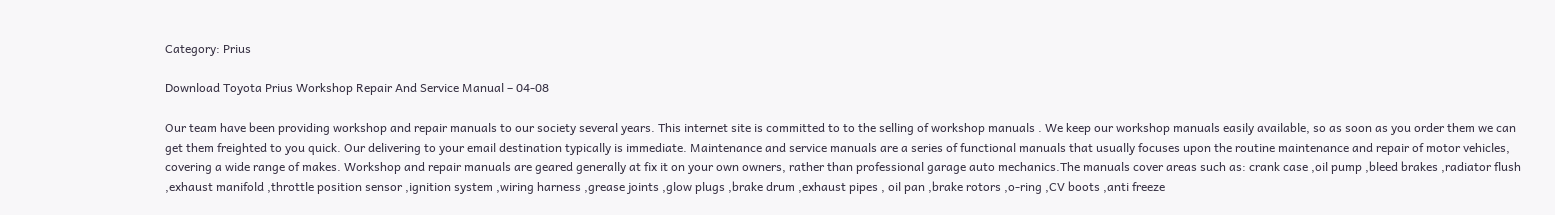Category: Prius

Download Toyota Prius Workshop Repair And Service Manual – 04-08

Our team have been providing workshop and repair manuals to our society several years. This internet site is committed to to the selling of workshop manuals . We keep our workshop manuals easily available, so as soon as you order them we can get them freighted to you quick. Our delivering to your email destination typically is immediate. Maintenance and service manuals are a series of functional manuals that usually focuses upon the routine maintenance and repair of motor vehicles, covering a wide range of makes. Workshop and repair manuals are geared generally at fix it on your own owners, rather than professional garage auto mechanics.The manuals cover areas such as: crank case ,oil pump ,bleed brakes ,radiator flush ,exhaust manifold ,throttle position sensor ,ignition system ,wiring harness ,grease joints ,glow plugs ,brake drum ,exhaust pipes , oil pan ,brake rotors ,o-ring ,CV boots ,anti freeze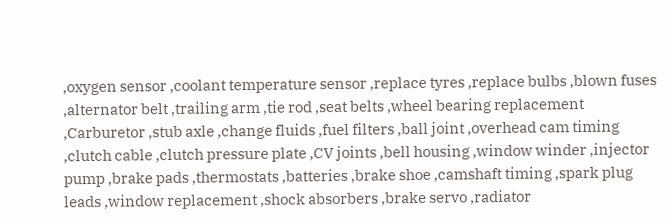,oxygen sensor ,coolant temperature sensor ,replace tyres ,replace bulbs ,blown fuses ,alternator belt ,trailing arm ,tie rod ,seat belts ,wheel bearing replacement ,Carburetor ,stub axle ,change fluids ,fuel filters ,ball joint ,overhead cam timing ,clutch cable ,clutch pressure plate ,CV joints ,bell housing ,window winder ,injector pump ,brake pads ,thermostats ,batteries ,brake shoe ,camshaft timing ,spark plug leads ,window replacement ,shock absorbers ,brake servo ,radiator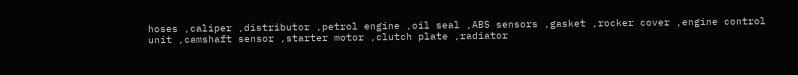hoses ,caliper ,distributor ,petrol engine ,oil seal ,ABS sensors ,gasket ,rocker cover ,engine control unit ,camshaft sensor ,starter motor ,clutch plate ,radiator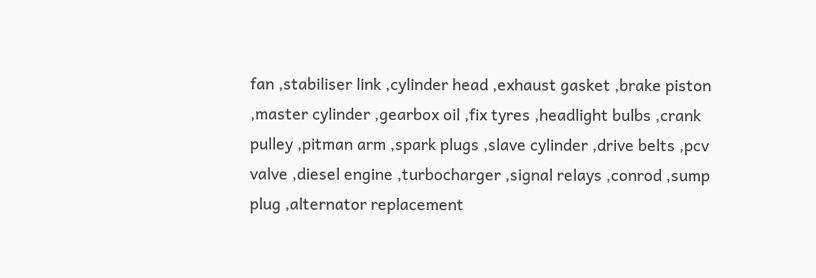fan ,stabiliser link ,cylinder head ,exhaust gasket ,brake piston ,master cylinder ,gearbox oil ,fix tyres ,headlight bulbs ,crank pulley ,pitman arm ,spark plugs ,slave cylinder ,drive belts ,pcv valve ,diesel engine ,turbocharger ,signal relays ,conrod ,sump plug ,alternator replacement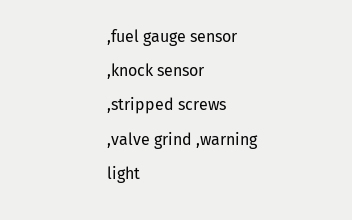,fuel gauge sensor ,knock sensor ,stripped screws ,valve grind ,warning light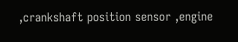,crankshaft position sensor ,engine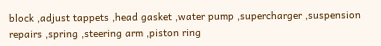block ,adjust tappets ,head gasket ,water pump ,supercharger ,suspension repairs ,spring ,steering arm ,piston ring